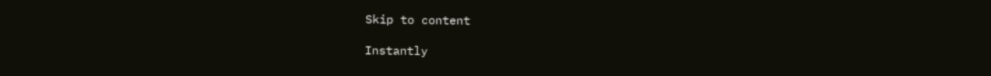Skip to content

Instantly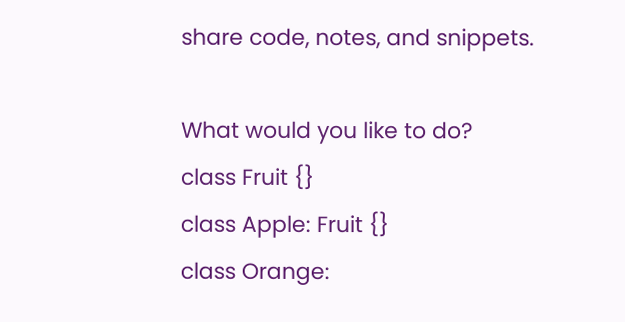share code, notes, and snippets.

What would you like to do?
class Fruit {}
class Apple: Fruit {}
class Orange: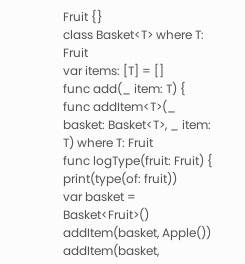Fruit {}
class Basket<T> where T: Fruit
var items: [T] = []
func add(_ item: T) {
func addItem<T>(_ basket: Basket<T>, _ item: T) where T: Fruit
func logType(fruit: Fruit) {
print(type(of: fruit))
var basket = Basket<Fruit>()
addItem(basket, Apple())
addItem(basket,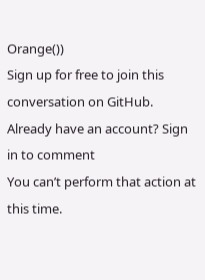Orange())
Sign up for free to join this conversation on GitHub. Already have an account? Sign in to comment
You can’t perform that action at this time.